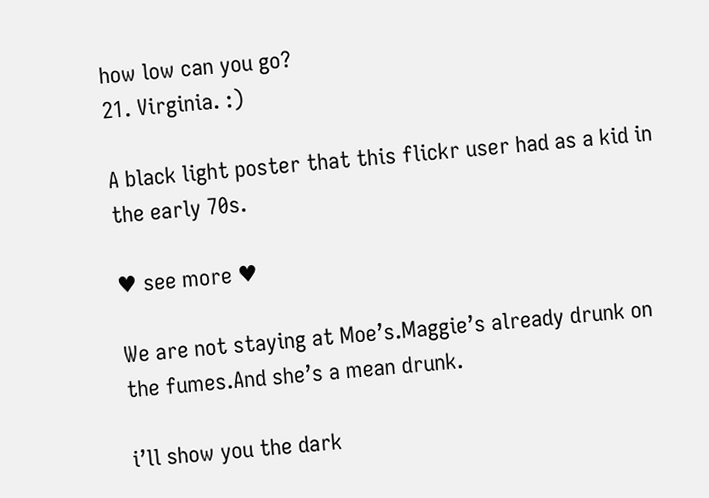how low can you go?
21. Virginia. :)

A black light poster that this flickr user had as a kid in the early 70s.

♥ see more ♥

We are not staying at Moe’s.Maggie’s already drunk on the fumes.And she’s a mean drunk.

i’ll show you the dark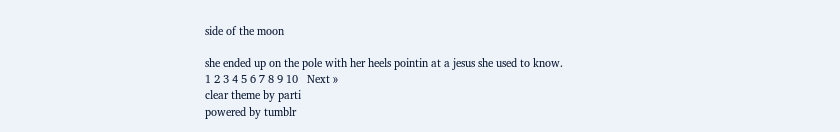side of the moon

she ended up on the pole with her heels pointin at a jesus she used to know.
1 2 3 4 5 6 7 8 9 10   Next »
clear theme by parti
powered by tumblr